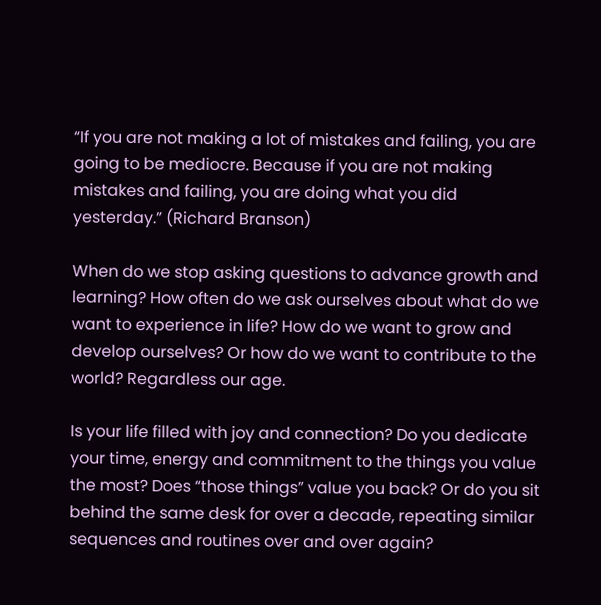“If you are not making a lot of mistakes and failing, you are going to be mediocre. Because if you are not making mistakes and failing, you are doing what you did yesterday.” (Richard Branson)

When do we stop asking questions to advance growth and learning? How often do we ask ourselves about what do we want to experience in life? How do we want to grow and develop ourselves? Or how do we want to contribute to the world? Regardless our age.

Is your life filled with joy and connection? Do you dedicate your time, energy and commitment to the things you value the most? Does “those things” value you back? Or do you sit behind the same desk for over a decade, repeating similar sequences and routines over and over again?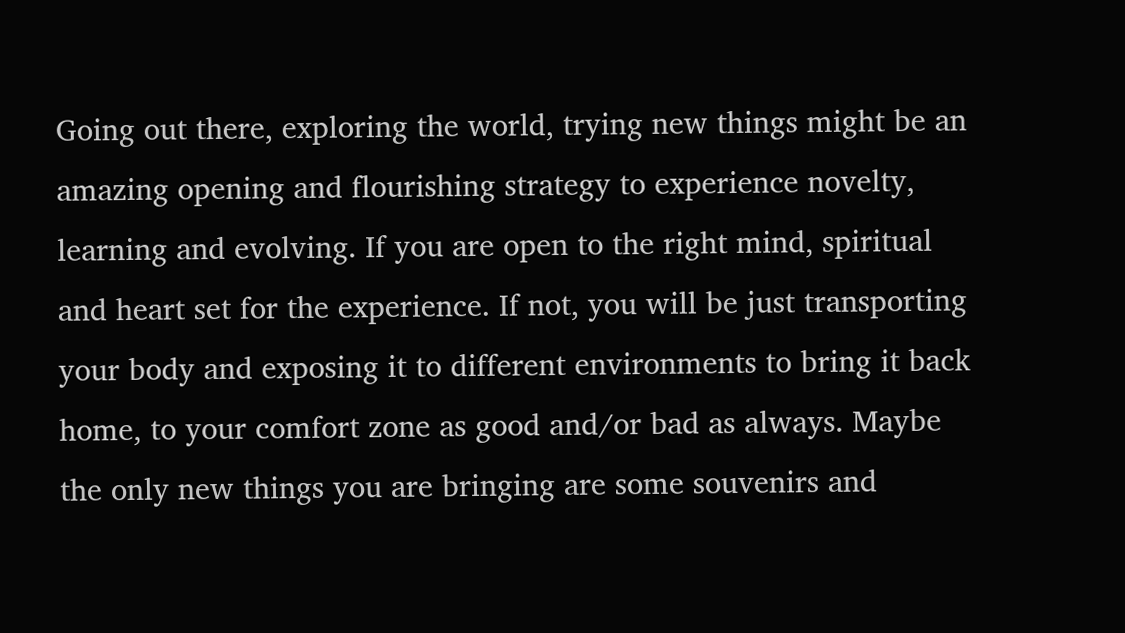Going out there, exploring the world, trying new things might be an amazing opening and flourishing strategy to experience novelty, learning and evolving. If you are open to the right mind, spiritual and heart set for the experience. If not, you will be just transporting your body and exposing it to different environments to bring it back home, to your comfort zone as good and/or bad as always. Maybe the only new things you are bringing are some souvenirs and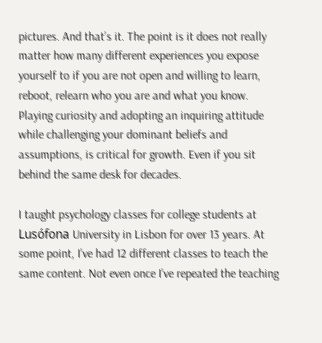pictures. And that’s it. The point is it does not really matter how many different experiences you expose yourself to if you are not open and willing to learn, reboot, relearn who you are and what you know. Playing curiosity and adopting an inquiring attitude while challenging your dominant beliefs and assumptions, is critical for growth. Even if you sit behind the same desk for decades.

I taught psychology classes for college students at Lusófona University in Lisbon for over 13 years. At some point, I’ve had 12 different classes to teach the same content. Not even once I’ve repeated the teaching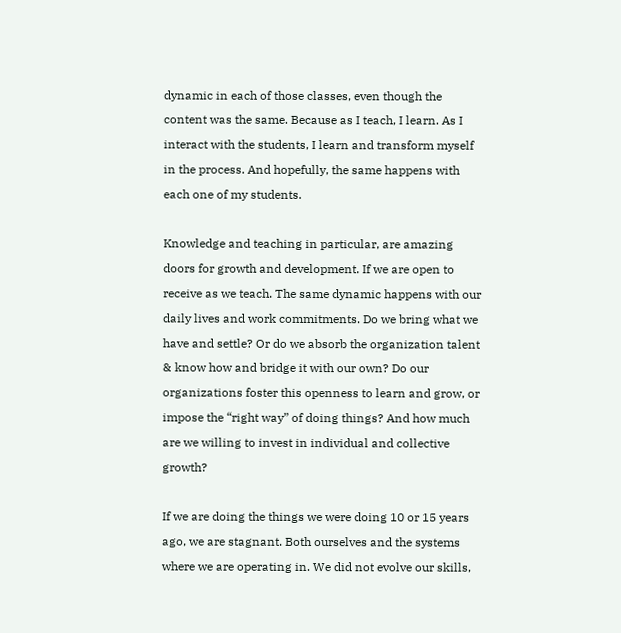dynamic in each of those classes, even though the content was the same. Because as I teach, I learn. As I interact with the students, I learn and transform myself in the process. And hopefully, the same happens with each one of my students.

Knowledge and teaching in particular, are amazing doors for growth and development. If we are open to receive as we teach. The same dynamic happens with our daily lives and work commitments. Do we bring what we have and settle? Or do we absorb the organization talent & know how and bridge it with our own? Do our organizations foster this openness to learn and grow, or impose the “right way” of doing things? And how much are we willing to invest in individual and collective growth?

If we are doing the things we were doing 10 or 15 years ago, we are stagnant. Both ourselves and the systems where we are operating in. We did not evolve our skills,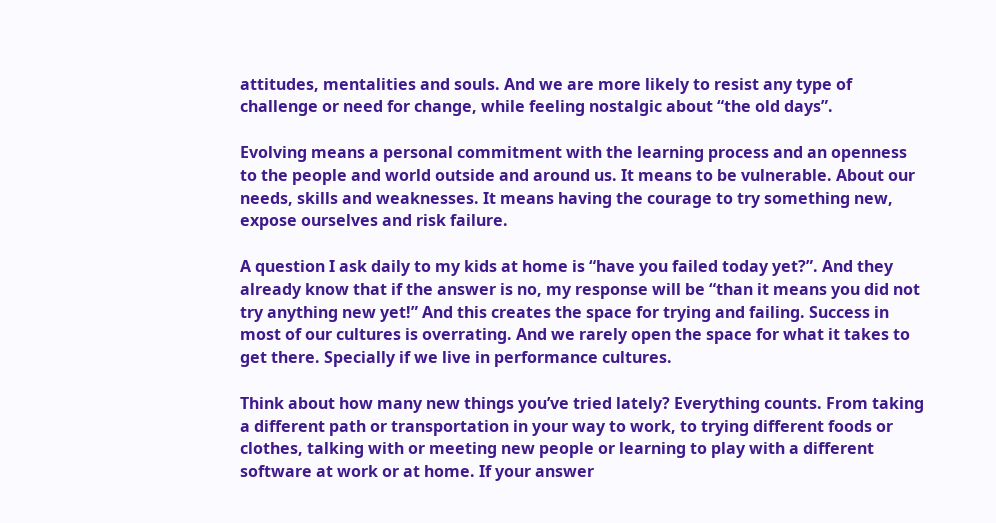attitudes, mentalities and souls. And we are more likely to resist any type of challenge or need for change, while feeling nostalgic about “the old days”.

Evolving means a personal commitment with the learning process and an openness to the people and world outside and around us. It means to be vulnerable. About our needs, skills and weaknesses. It means having the courage to try something new, expose ourselves and risk failure.

A question I ask daily to my kids at home is “have you failed today yet?”. And they already know that if the answer is no, my response will be “than it means you did not try anything new yet!” And this creates the space for trying and failing. Success in most of our cultures is overrating. And we rarely open the space for what it takes to get there. Specially if we live in performance cultures.

Think about how many new things you’ve tried lately? Everything counts. From taking a different path or transportation in your way to work, to trying different foods or clothes, talking with or meeting new people or learning to play with a different software at work or at home. If your answer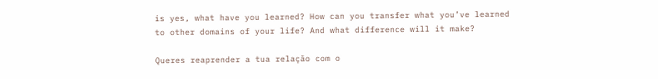is yes, what have you learned? How can you transfer what you’ve learned to other domains of your life? And what difference will it make?

Queres reaprender a tua relação com o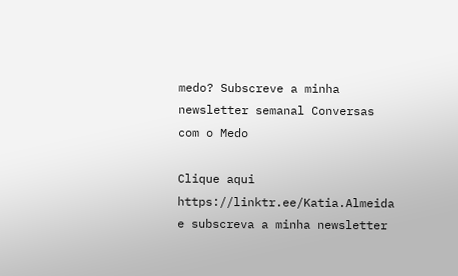medo? Subscreve a minha newsletter semanal Conversas com o Medo

Clique aqui https://linktr.ee/Katia.Almeida e subscreva a minha newsletter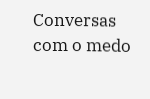Conversas com o medo